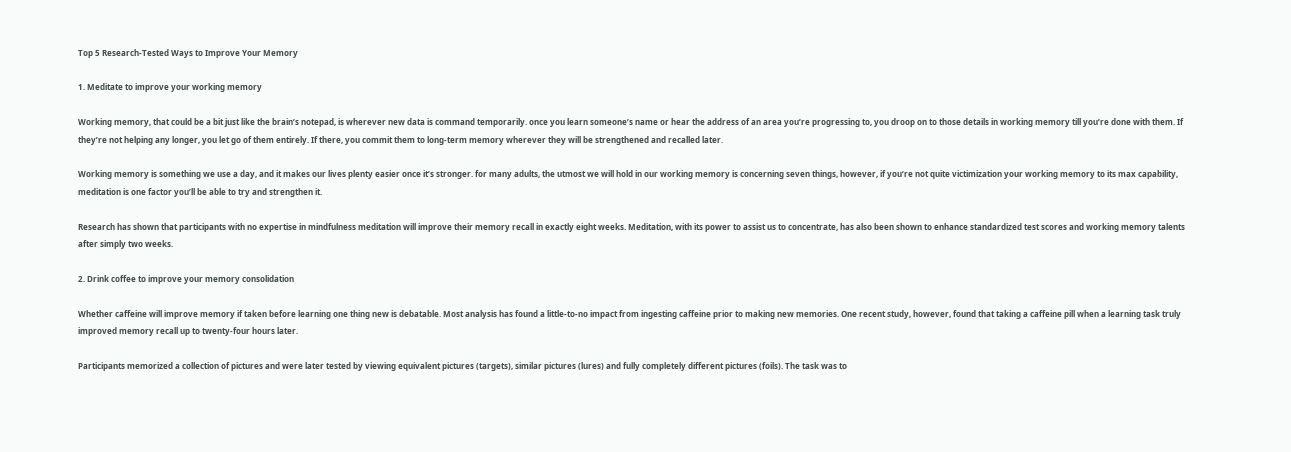Top 5 Research-Tested Ways to Improve Your Memory

1. Meditate to improve your working memory

Working memory, that could be a bit just like the brain’s notepad, is wherever new data is command temporarily. once you learn someone’s name or hear the address of an area you’re progressing to, you droop on to those details in working memory till you’re done with them. If they’re not helping any longer, you let go of them entirely. If there, you commit them to long-term memory wherever they will be strengthened and recalled later.

Working memory is something we use a day, and it makes our lives plenty easier once it’s stronger. for many adults, the utmost we will hold in our working memory is concerning seven things, however, if you’re not quite victimization your working memory to its max capability, meditation is one factor you’ll be able to try and strengthen it.

Research has shown that participants with no expertise in mindfulness meditation will improve their memory recall in exactly eight weeks. Meditation, with its power to assist us to concentrate, has also been shown to enhance standardized test scores and working memory talents after simply two weeks.

2. Drink coffee to improve your memory consolidation

Whether caffeine will improve memory if taken before learning one thing new is debatable. Most analysis has found a little-to-no impact from ingesting caffeine prior to making new memories. One recent study, however, found that taking a caffeine pill when a learning task truly improved memory recall up to twenty-four hours later.

Participants memorized a collection of pictures and were later tested by viewing equivalent pictures (targets), similar pictures (lures) and fully completely different pictures (foils). The task was to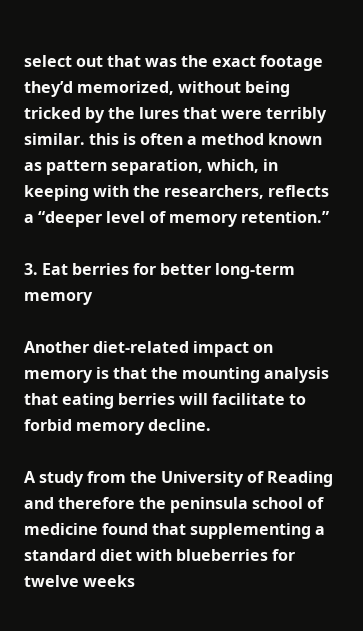select out that was the exact footage they’d memorized, without being tricked by the lures that were terribly similar. this is often a method known as pattern separation, which, in keeping with the researchers, reflects a “deeper level of memory retention.”

3. Eat berries for better long-term memory

Another diet-related impact on memory is that the mounting analysis that eating berries will facilitate to forbid memory decline.

A study from the University of Reading and therefore the peninsula school of medicine found that supplementing a standard diet with blueberries for twelve weeks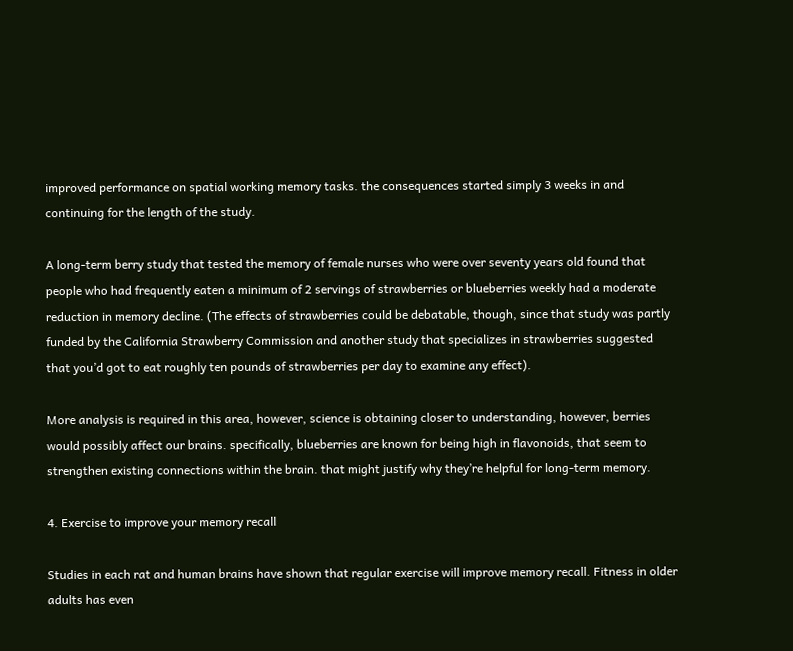improved performance on spatial working memory tasks. the consequences started simply 3 weeks in and continuing for the length of the study.

A long-term berry study that tested the memory of female nurses who were over seventy years old found that people who had frequently eaten a minimum of 2 servings of strawberries or blueberries weekly had a moderate reduction in memory decline. (The effects of strawberries could be debatable, though, since that study was partly funded by the California Strawberry Commission and another study that specializes in strawberries suggested that you’d got to eat roughly ten pounds of strawberries per day to examine any effect).

More analysis is required in this area, however, science is obtaining closer to understanding, however, berries would possibly affect our brains. specifically, blueberries are known for being high in flavonoids, that seem to strengthen existing connections within the brain. that might justify why they’re helpful for long-term memory.

4. Exercise to improve your memory recall

Studies in each rat and human brains have shown that regular exercise will improve memory recall. Fitness in older adults has even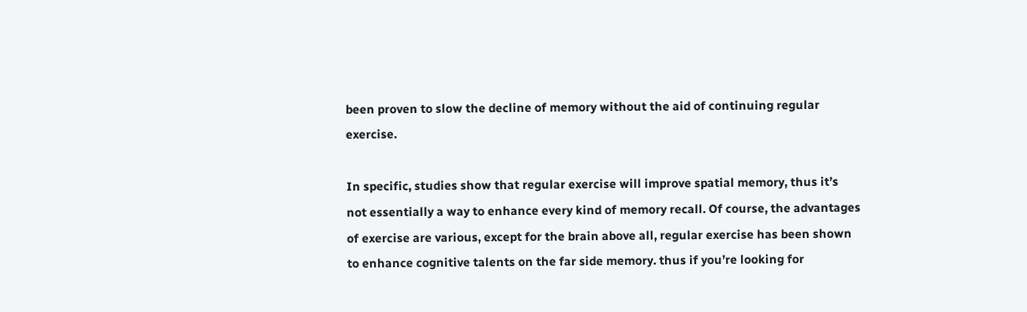been proven to slow the decline of memory without the aid of continuing regular exercise.

In specific, studies show that regular exercise will improve spatial memory, thus it’s not essentially a way to enhance every kind of memory recall. Of course, the advantages of exercise are various, except for the brain above all, regular exercise has been shown to enhance cognitive talents on the far side memory. thus if you’re looking for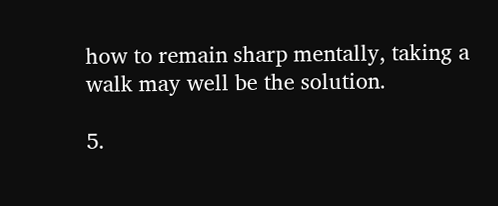how to remain sharp mentally, taking a walk may well be the solution.

5.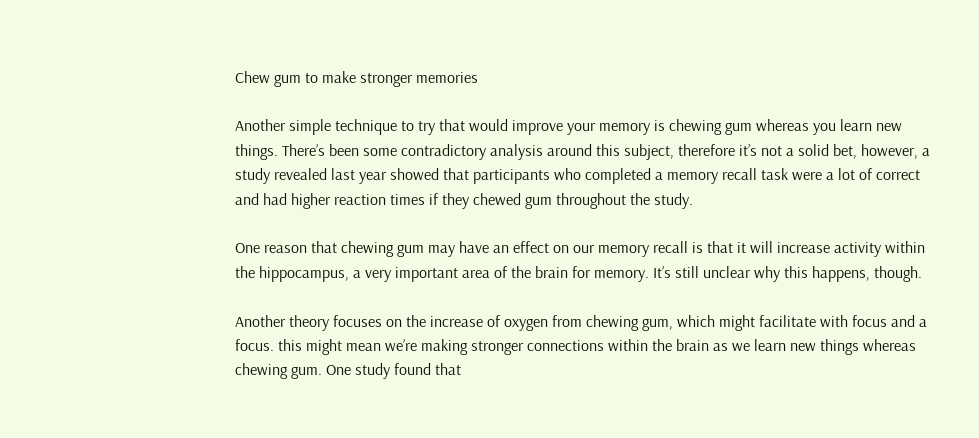Chew gum to make stronger memories

Another simple technique to try that would improve your memory is chewing gum whereas you learn new things. There’s been some contradictory analysis around this subject, therefore it’s not a solid bet, however, a study revealed last year showed that participants who completed a memory recall task were a lot of correct and had higher reaction times if they chewed gum throughout the study.

One reason that chewing gum may have an effect on our memory recall is that it will increase activity within the hippocampus, a very important area of the brain for memory. It’s still unclear why this happens, though.

Another theory focuses on the increase of oxygen from chewing gum, which might facilitate with focus and a focus. this might mean we’re making stronger connections within the brain as we learn new things whereas chewing gum. One study found that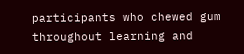participants who chewed gum throughout learning and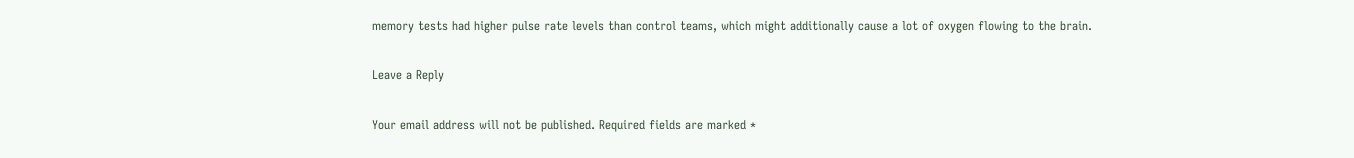memory tests had higher pulse rate levels than control teams, which might additionally cause a lot of oxygen flowing to the brain.

Leave a Reply

Your email address will not be published. Required fields are marked *